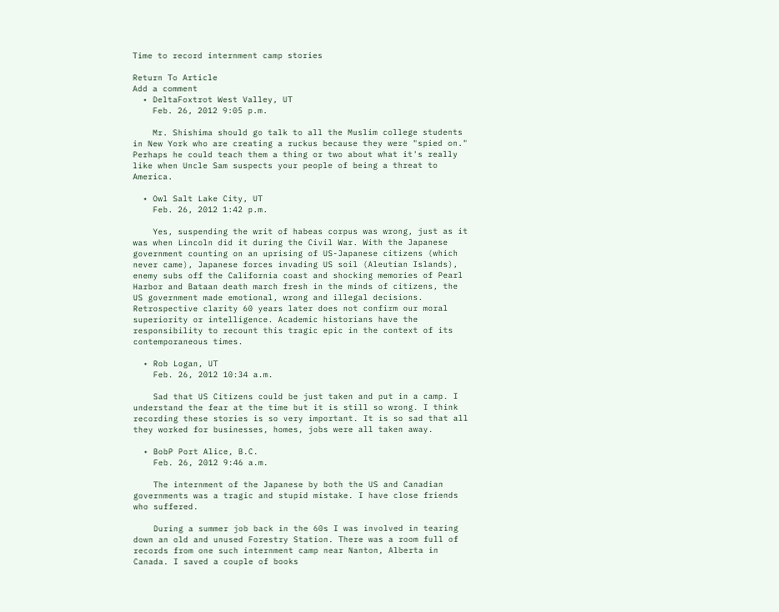Time to record internment camp stories

Return To Article
Add a comment
  • DeltaFoxtrot West Valley, UT
    Feb. 26, 2012 9:05 p.m.

    Mr. Shishima should go talk to all the Muslim college students in New York who are creating a ruckus because they were "spied on." Perhaps he could teach them a thing or two about what it's really like when Uncle Sam suspects your people of being a threat to America.

  • Owl Salt Lake City, UT
    Feb. 26, 2012 1:42 p.m.

    Yes, suspending the writ of habeas corpus was wrong, just as it was when Lincoln did it during the Civil War. With the Japanese government counting on an uprising of US-Japanese citizens (which never came), Japanese forces invading US soil (Aleutian Islands), enemy subs off the California coast and shocking memories of Pearl Harbor and Bataan death march fresh in the minds of citizens, the US government made emotional, wrong and illegal decisions. Retrospective clarity 60 years later does not confirm our moral superiority or intelligence. Academic historians have the responsibility to recount this tragic epic in the context of its contemporaneous times.

  • Rob Logan, UT
    Feb. 26, 2012 10:34 a.m.

    Sad that US Citizens could be just taken and put in a camp. I understand the fear at the time but it is still so wrong. I think recording these stories is so very important. It is so sad that all they worked for businesses, homes, jobs were all taken away.

  • BobP Port Alice, B.C.
    Feb. 26, 2012 9:46 a.m.

    The internment of the Japanese by both the US and Canadian governments was a tragic and stupid mistake. I have close friends who suffered.

    During a summer job back in the 60s I was involved in tearing down an old and unused Forestry Station. There was a room full of records from one such internment camp near Nanton, Alberta in Canada. I saved a couple of books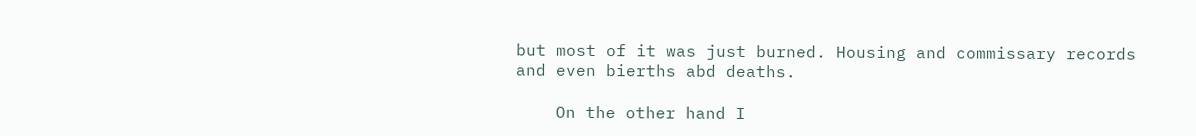but most of it was just burned. Housing and commissary records and even bierths abd deaths.

    On the other hand I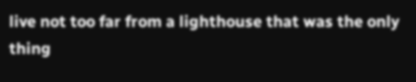live not too far from a lighthouse that was the only thing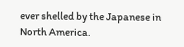ever shelled by the Japanese in North America.